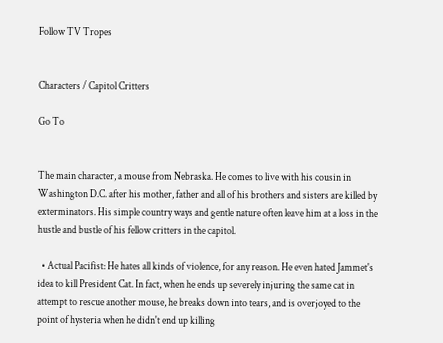Follow TV Tropes


Characters / Capitol Critters

Go To


The main character, a mouse from Nebraska. He comes to live with his cousin in Washington D.C. after his mother, father and all of his brothers and sisters are killed by exterminators. His simple country ways and gentle nature often leave him at a loss in the hustle and bustle of his fellow critters in the capitol.

  • Actual Pacifist: He hates all kinds of violence, for any reason. He even hated Jammet's idea to kill President Cat. In fact, when he ends up severely injuring the same cat in attempt to rescue another mouse, he breaks down into tears, and is overjoyed to the point of hysteria when he didn't end up killing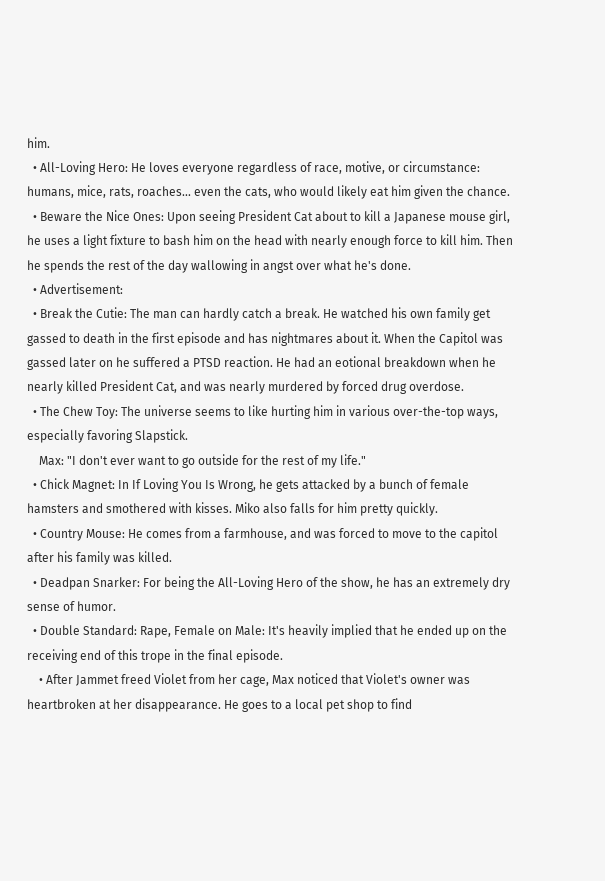him.
  • All-Loving Hero: He loves everyone regardless of race, motive, or circumstance: humans, mice, rats, roaches... even the cats, who would likely eat him given the chance.
  • Beware the Nice Ones: Upon seeing President Cat about to kill a Japanese mouse girl, he uses a light fixture to bash him on the head with nearly enough force to kill him. Then he spends the rest of the day wallowing in angst over what he's done.
  • Advertisement:
  • Break the Cutie: The man can hardly catch a break. He watched his own family get gassed to death in the first episode and has nightmares about it. When the Capitol was gassed later on he suffered a PTSD reaction. He had an eotional breakdown when he nearly killed President Cat, and was nearly murdered by forced drug overdose.
  • The Chew Toy: The universe seems to like hurting him in various over-the-top ways, especially favoring Slapstick.
    Max: "I don't ever want to go outside for the rest of my life."
  • Chick Magnet: In If Loving You Is Wrong, he gets attacked by a bunch of female hamsters and smothered with kisses. Miko also falls for him pretty quickly.
  • Country Mouse: He comes from a farmhouse, and was forced to move to the capitol after his family was killed.
  • Deadpan Snarker: For being the All-Loving Hero of the show, he has an extremely dry sense of humor.
  • Double Standard: Rape, Female on Male: It's heavily implied that he ended up on the receiving end of this trope in the final episode.
    • After Jammet freed Violet from her cage, Max noticed that Violet's owner was heartbroken at her disappearance. He goes to a local pet shop to find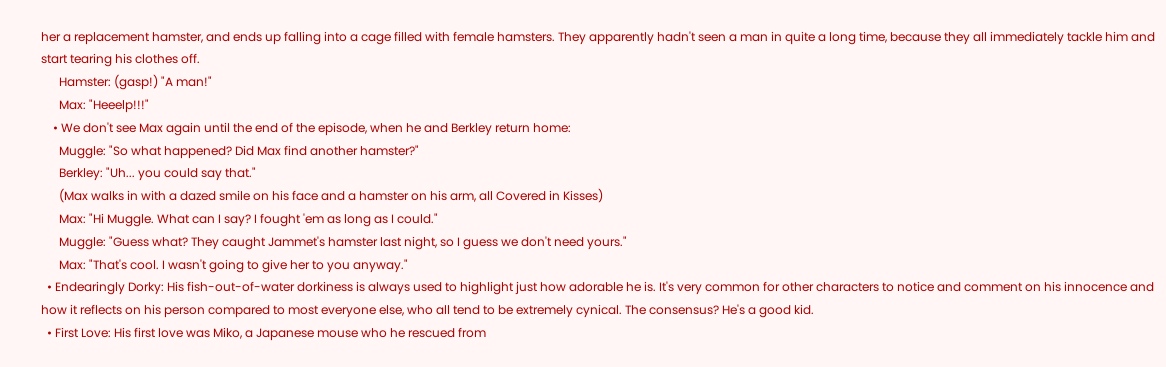her a replacement hamster, and ends up falling into a cage filled with female hamsters. They apparently hadn't seen a man in quite a long time, because they all immediately tackle him and start tearing his clothes off.
      Hamster: (gasp!) "A man!"
      Max: "Heeelp!!!"
    • We don't see Max again until the end of the episode, when he and Berkley return home:
      Muggle: "So what happened? Did Max find another hamster?"
      Berkley: "Uh... you could say that."
      (Max walks in with a dazed smile on his face and a hamster on his arm, all Covered in Kisses)
      Max: "Hi Muggle. What can I say? I fought 'em as long as I could."
      Muggle: "Guess what? They caught Jammet's hamster last night, so I guess we don't need yours."
      Max: "That's cool. I wasn't going to give her to you anyway."
  • Endearingly Dorky: His fish-out-of-water dorkiness is always used to highlight just how adorable he is. It's very common for other characters to notice and comment on his innocence and how it reflects on his person compared to most everyone else, who all tend to be extremely cynical. The consensus? He's a good kid.
  • First Love: His first love was Miko, a Japanese mouse who he rescued from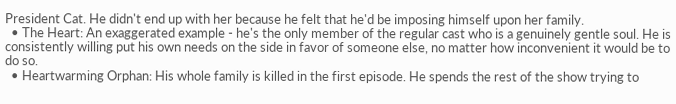President Cat. He didn't end up with her because he felt that he'd be imposing himself upon her family.
  • The Heart: An exaggerated example - he's the only member of the regular cast who is a genuinely gentle soul. He is consistently willing put his own needs on the side in favor of someone else, no matter how inconvenient it would be to do so.
  • Heartwarming Orphan: His whole family is killed in the first episode. He spends the rest of the show trying to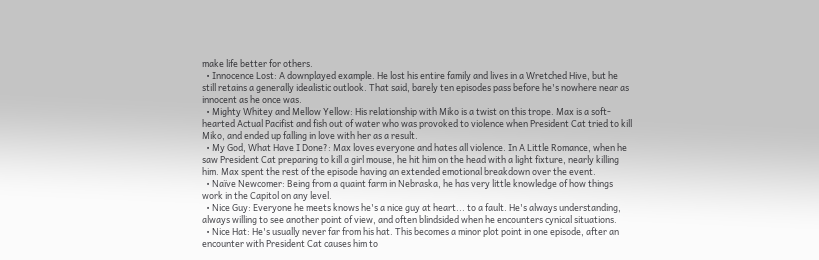make life better for others.
  • Innocence Lost: A downplayed example. He lost his entire family and lives in a Wretched Hive, but he still retains a generally idealistic outlook. That said, barely ten episodes pass before he's nowhere near as innocent as he once was.
  • Mighty Whitey and Mellow Yellow: His relationship with Miko is a twist on this trope. Max is a soft-hearted Actual Pacifist and fish out of water who was provoked to violence when President Cat tried to kill Miko, and ended up falling in love with her as a result.
  • My God, What Have I Done?: Max loves everyone and hates all violence. In A Little Romance, when he saw President Cat preparing to kill a girl mouse, he hit him on the head with a light fixture, nearly killing him. Max spent the rest of the episode having an extended emotional breakdown over the event.
  • Naïve Newcomer: Being from a quaint farm in Nebraska, he has very little knowledge of how things work in the Capitol on any level.
  • Nice Guy: Everyone he meets knows he's a nice guy at heart... to a fault. He's always understanding, always willing to see another point of view, and often blindsided when he encounters cynical situations.
  • Nice Hat: He's usually never far from his hat. This becomes a minor plot point in one episode, after an encounter with President Cat causes him to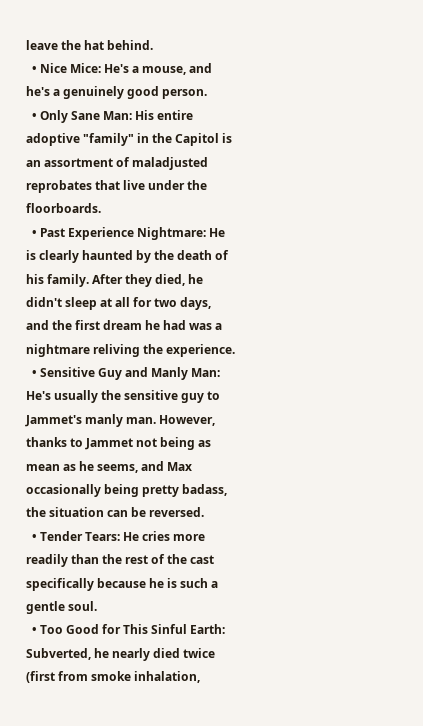leave the hat behind.
  • Nice Mice: He's a mouse, and he's a genuinely good person.
  • Only Sane Man: His entire adoptive "family" in the Capitol is an assortment of maladjusted reprobates that live under the floorboards.
  • Past Experience Nightmare: He is clearly haunted by the death of his family. After they died, he didn't sleep at all for two days, and the first dream he had was a nightmare reliving the experience.
  • Sensitive Guy and Manly Man: He's usually the sensitive guy to Jammet's manly man. However, thanks to Jammet not being as mean as he seems, and Max occasionally being pretty badass, the situation can be reversed.
  • Tender Tears: He cries more readily than the rest of the cast specifically because he is such a gentle soul.
  • Too Good for This Sinful Earth: Subverted, he nearly died twice (first from smoke inhalation,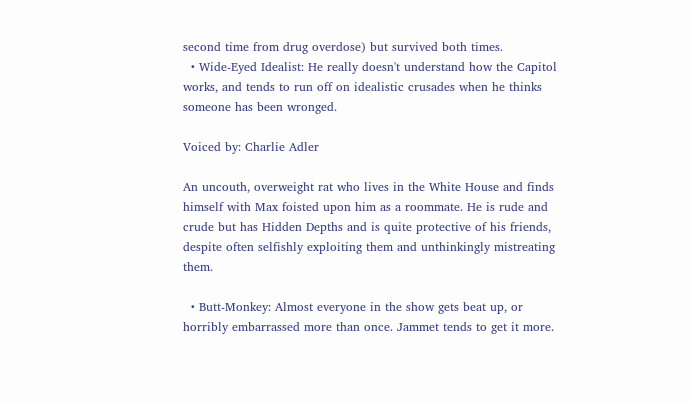second time from drug overdose) but survived both times.
  • Wide-Eyed Idealist: He really doesn't understand how the Capitol works, and tends to run off on idealistic crusades when he thinks someone has been wronged.

Voiced by: Charlie Adler

An uncouth, overweight rat who lives in the White House and finds himself with Max foisted upon him as a roommate. He is rude and crude but has Hidden Depths and is quite protective of his friends, despite often selfishly exploiting them and unthinkingly mistreating them.

  • Butt-Monkey: Almost everyone in the show gets beat up, or horribly embarrassed more than once. Jammet tends to get it more.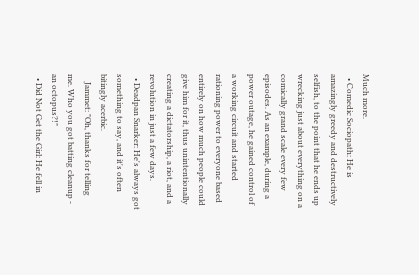Much more.
  • Comedic Sociopath: He is amazingly greedy and destructively selfish, to the point that he ends up wrecking just about everything on a comically grand scale every few episodes. As an example, during a power outage, he gained control of a working circuit and started rationing power to everyone based entirely on how much people could give him for it, thus unintentionally creating a dictatorship, a riot, and a revolution in just a few days.
  • Deadpan Snarker: He's always got something to say, and it's often bitingly acerbic.
    Jammet: "Oh, thanks for telling me. Who you got batting cleanup - an octopus?!"
  • Did Not Get the Girl: He fell in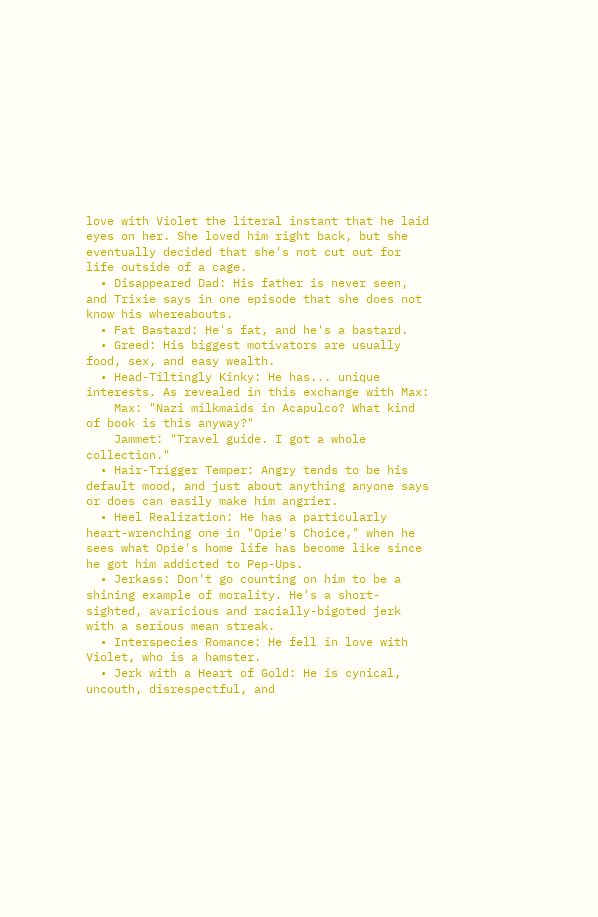love with Violet the literal instant that he laid eyes on her. She loved him right back, but she eventually decided that she's not cut out for life outside of a cage.
  • Disappeared Dad: His father is never seen, and Trixie says in one episode that she does not know his whereabouts.
  • Fat Bastard: He's fat, and he's a bastard.
  • Greed: His biggest motivators are usually food, sex, and easy wealth.
  • Head-Tiltingly Kinky: He has... unique interests. As revealed in this exchange with Max:
    Max: "Nazi milkmaids in Acapulco? What kind of book is this anyway?"
    Jammet: "Travel guide. I got a whole collection."
  • Hair-Trigger Temper: Angry tends to be his default mood, and just about anything anyone says or does can easily make him angrier.
  • Heel Realization: He has a particularly heart-wrenching one in "Opie's Choice," when he sees what Opie's home life has become like since he got him addicted to Pep-Ups.
  • Jerkass: Don't go counting on him to be a shining example of morality. He's a short-sighted, avaricious and racially-bigoted jerk with a serious mean streak.
  • Interspecies Romance: He fell in love with Violet, who is a hamster.
  • Jerk with a Heart of Gold: He is cynical, uncouth, disrespectful, and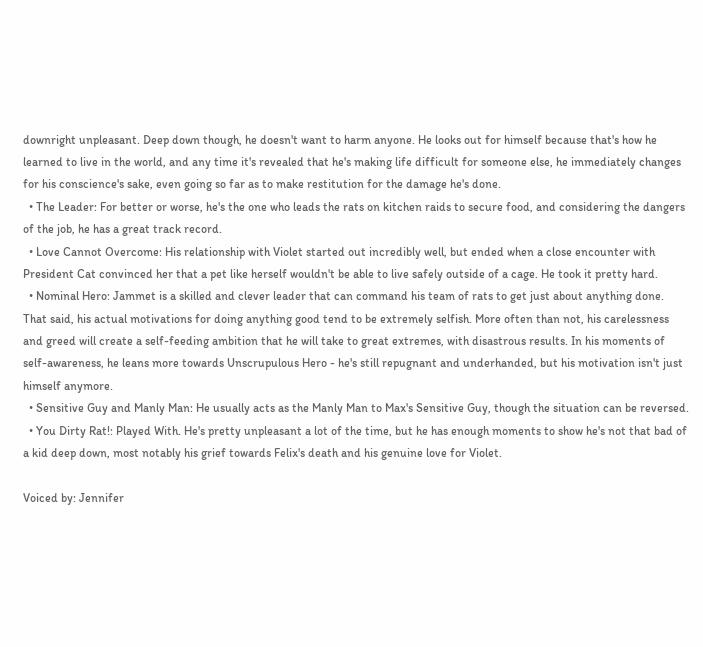downright unpleasant. Deep down though, he doesn't want to harm anyone. He looks out for himself because that's how he learned to live in the world, and any time it's revealed that he's making life difficult for someone else, he immediately changes for his conscience's sake, even going so far as to make restitution for the damage he's done.
  • The Leader: For better or worse, he's the one who leads the rats on kitchen raids to secure food, and considering the dangers of the job, he has a great track record.
  • Love Cannot Overcome: His relationship with Violet started out incredibly well, but ended when a close encounter with President Cat convinced her that a pet like herself wouldn't be able to live safely outside of a cage. He took it pretty hard.
  • Nominal Hero: Jammet is a skilled and clever leader that can command his team of rats to get just about anything done. That said, his actual motivations for doing anything good tend to be extremely selfish. More often than not, his carelessness and greed will create a self-feeding ambition that he will take to great extremes, with disastrous results. In his moments of self-awareness, he leans more towards Unscrupulous Hero - he's still repugnant and underhanded, but his motivation isn't just himself anymore.
  • Sensitive Guy and Manly Man: He usually acts as the Manly Man to Max's Sensitive Guy, though the situation can be reversed.
  • You Dirty Rat!: Played With. He's pretty unpleasant a lot of the time, but he has enough moments to show he's not that bad of a kid deep down, most notably his grief towards Felix's death and his genuine love for Violet.

Voiced by: Jennifer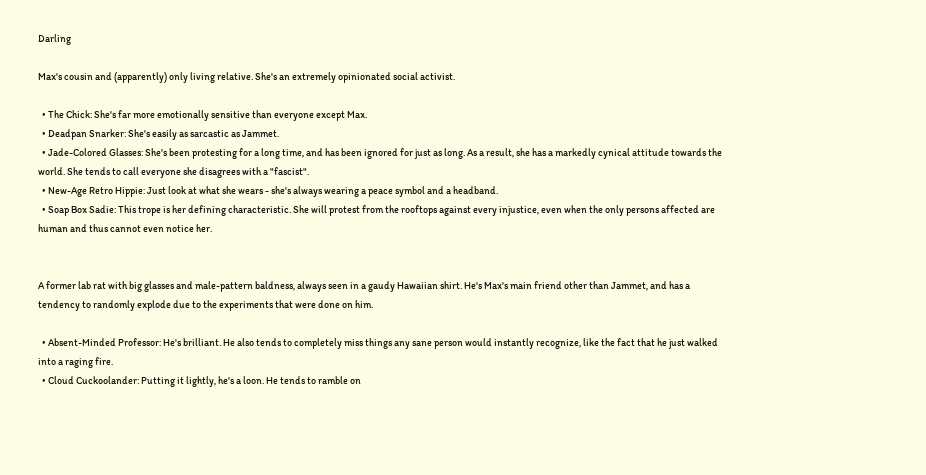Darling

Max's cousin and (apparently) only living relative. She's an extremely opinionated social activist.

  • The Chick: She's far more emotionally sensitive than everyone except Max.
  • Deadpan Snarker: She's easily as sarcastic as Jammet.
  • Jade-Colored Glasses: She's been protesting for a long time, and has been ignored for just as long. As a result, she has a markedly cynical attitude towards the world. She tends to call everyone she disagrees with a "fascist".
  • New-Age Retro Hippie: Just look at what she wears - she's always wearing a peace symbol and a headband.
  • Soap Box Sadie: This trope is her defining characteristic. She will protest from the rooftops against every injustice, even when the only persons affected are human and thus cannot even notice her.


A former lab rat with big glasses and male-pattern baldness, always seen in a gaudy Hawaiian shirt. He's Max's main friend other than Jammet, and has a tendency to randomly explode due to the experiments that were done on him.

  • Absent-Minded Professor: He's brilliant. He also tends to completely miss things any sane person would instantly recognize, like the fact that he just walked into a raging fire.
  • Cloud Cuckoolander: Putting it lightly, he's a loon. He tends to ramble on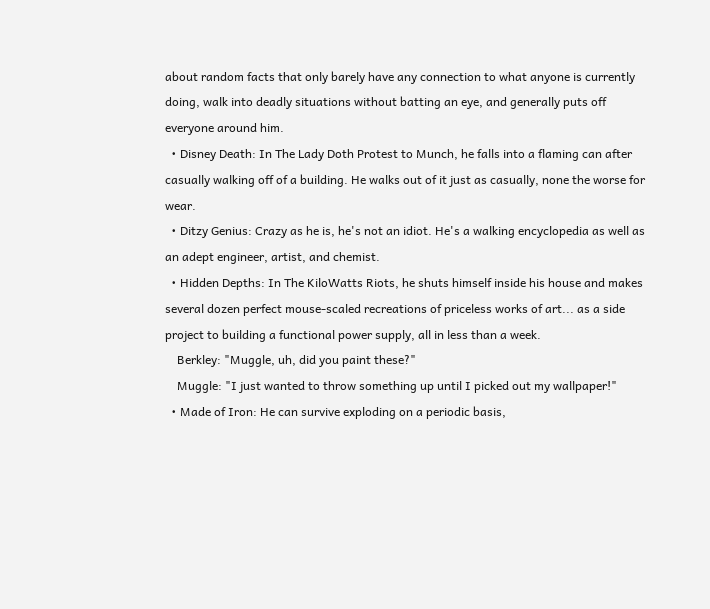about random facts that only barely have any connection to what anyone is currently doing, walk into deadly situations without batting an eye, and generally puts off everyone around him.
  • Disney Death: In The Lady Doth Protest to Munch, he falls into a flaming can after casually walking off of a building. He walks out of it just as casually, none the worse for wear.
  • Ditzy Genius: Crazy as he is, he's not an idiot. He's a walking encyclopedia as well as an adept engineer, artist, and chemist.
  • Hidden Depths: In The KiloWatts Riots, he shuts himself inside his house and makes several dozen perfect mouse-scaled recreations of priceless works of art... as a side project to building a functional power supply, all in less than a week.
    Berkley: "Muggle, uh, did you paint these?"
    Muggle: "I just wanted to throw something up until I picked out my wallpaper!"
  • Made of Iron: He can survive exploding on a periodic basis,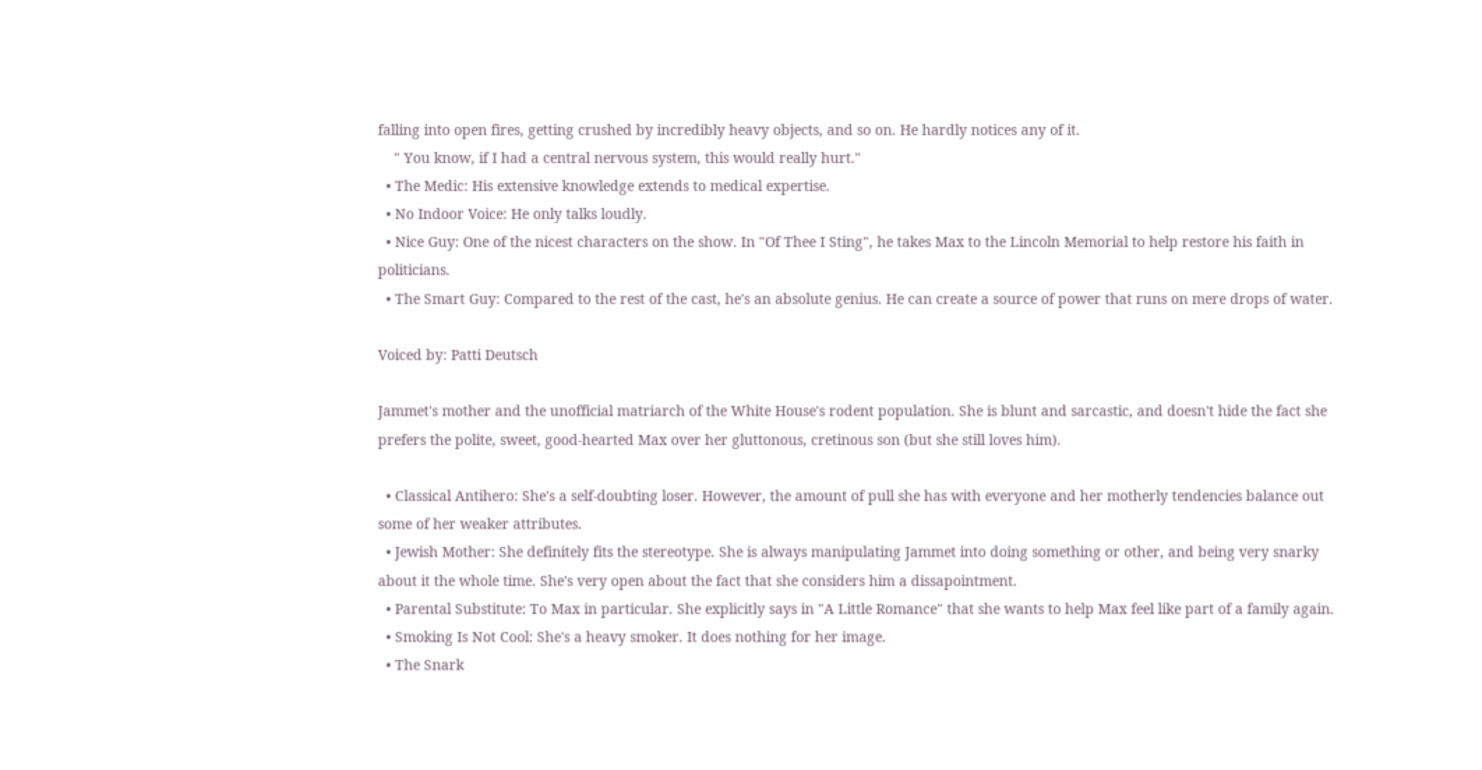falling into open fires, getting crushed by incredibly heavy objects, and so on. He hardly notices any of it.
    " You know, if I had a central nervous system, this would really hurt."
  • The Medic: His extensive knowledge extends to medical expertise.
  • No Indoor Voice: He only talks loudly.
  • Nice Guy: One of the nicest characters on the show. In "Of Thee I Sting", he takes Max to the Lincoln Memorial to help restore his faith in politicians.
  • The Smart Guy: Compared to the rest of the cast, he's an absolute genius. He can create a source of power that runs on mere drops of water.

Voiced by: Patti Deutsch

Jammet's mother and the unofficial matriarch of the White House's rodent population. She is blunt and sarcastic, and doesn't hide the fact she prefers the polite, sweet, good-hearted Max over her gluttonous, cretinous son (but she still loves him).

  • Classical Antihero: She's a self-doubting loser. However, the amount of pull she has with everyone and her motherly tendencies balance out some of her weaker attributes.
  • Jewish Mother: She definitely fits the stereotype. She is always manipulating Jammet into doing something or other, and being very snarky about it the whole time. She's very open about the fact that she considers him a dissapointment.
  • Parental Substitute: To Max in particular. She explicitly says in "A Little Romance" that she wants to help Max feel like part of a family again.
  • Smoking Is Not Cool: She's a heavy smoker. It does nothing for her image.
  • The Snark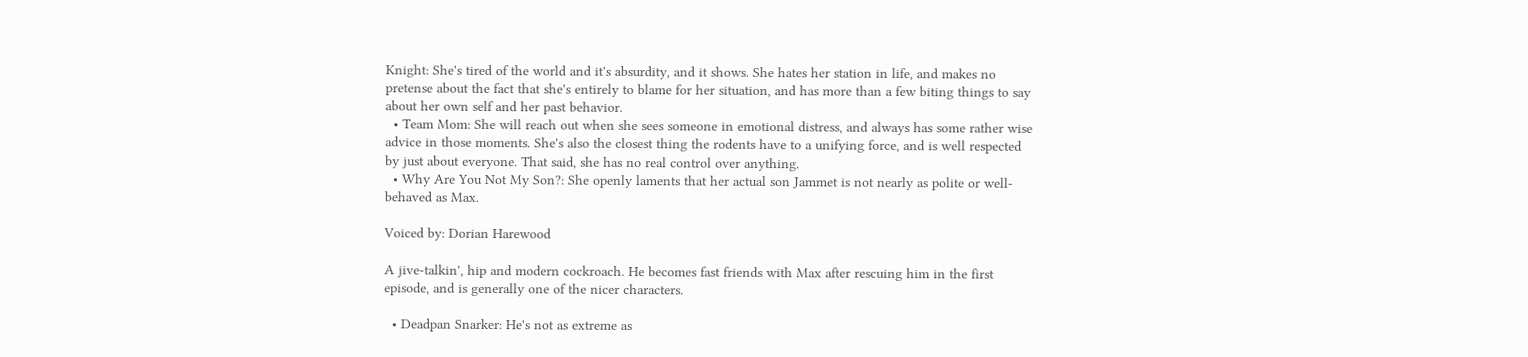Knight: She's tired of the world and it's absurdity, and it shows. She hates her station in life, and makes no pretense about the fact that she's entirely to blame for her situation, and has more than a few biting things to say about her own self and her past behavior.
  • Team Mom: She will reach out when she sees someone in emotional distress, and always has some rather wise advice in those moments. She's also the closest thing the rodents have to a unifying force, and is well respected by just about everyone. That said, she has no real control over anything.
  • Why Are You Not My Son?: She openly laments that her actual son Jammet is not nearly as polite or well-behaved as Max.

Voiced by: Dorian Harewood

A jive-talkin', hip and modern cockroach. He becomes fast friends with Max after rescuing him in the first episode, and is generally one of the nicer characters.

  • Deadpan Snarker: He's not as extreme as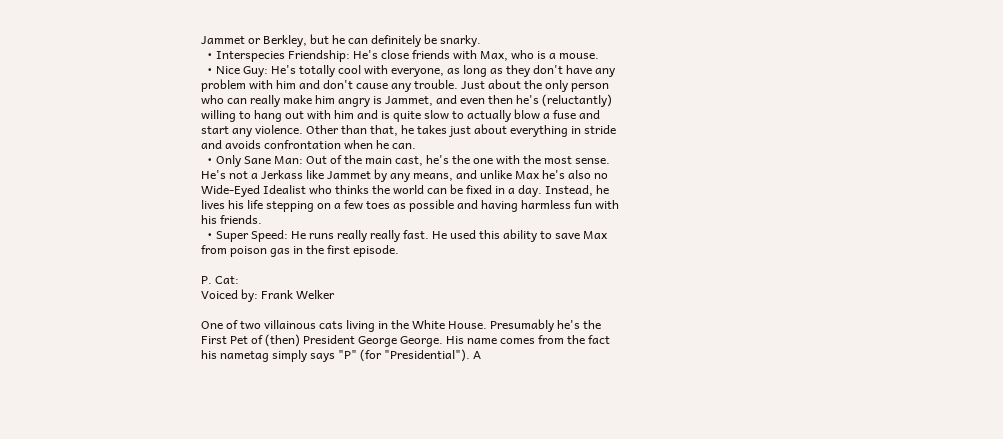Jammet or Berkley, but he can definitely be snarky.
  • Interspecies Friendship: He's close friends with Max, who is a mouse.
  • Nice Guy: He's totally cool with everyone, as long as they don't have any problem with him and don't cause any trouble. Just about the only person who can really make him angry is Jammet, and even then he's (reluctantly) willing to hang out with him and is quite slow to actually blow a fuse and start any violence. Other than that, he takes just about everything in stride and avoids confrontation when he can.
  • Only Sane Man: Out of the main cast, he's the one with the most sense. He's not a Jerkass like Jammet by any means, and unlike Max he's also no Wide-Eyed Idealist who thinks the world can be fixed in a day. Instead, he lives his life stepping on a few toes as possible and having harmless fun with his friends.
  • Super Speed: He runs really really fast. He used this ability to save Max from poison gas in the first episode.

P. Cat:
Voiced by: Frank Welker

One of two villainous cats living in the White House. Presumably he's the First Pet of (then) President George George. His name comes from the fact his nametag simply says "P" (for "Presidential"). A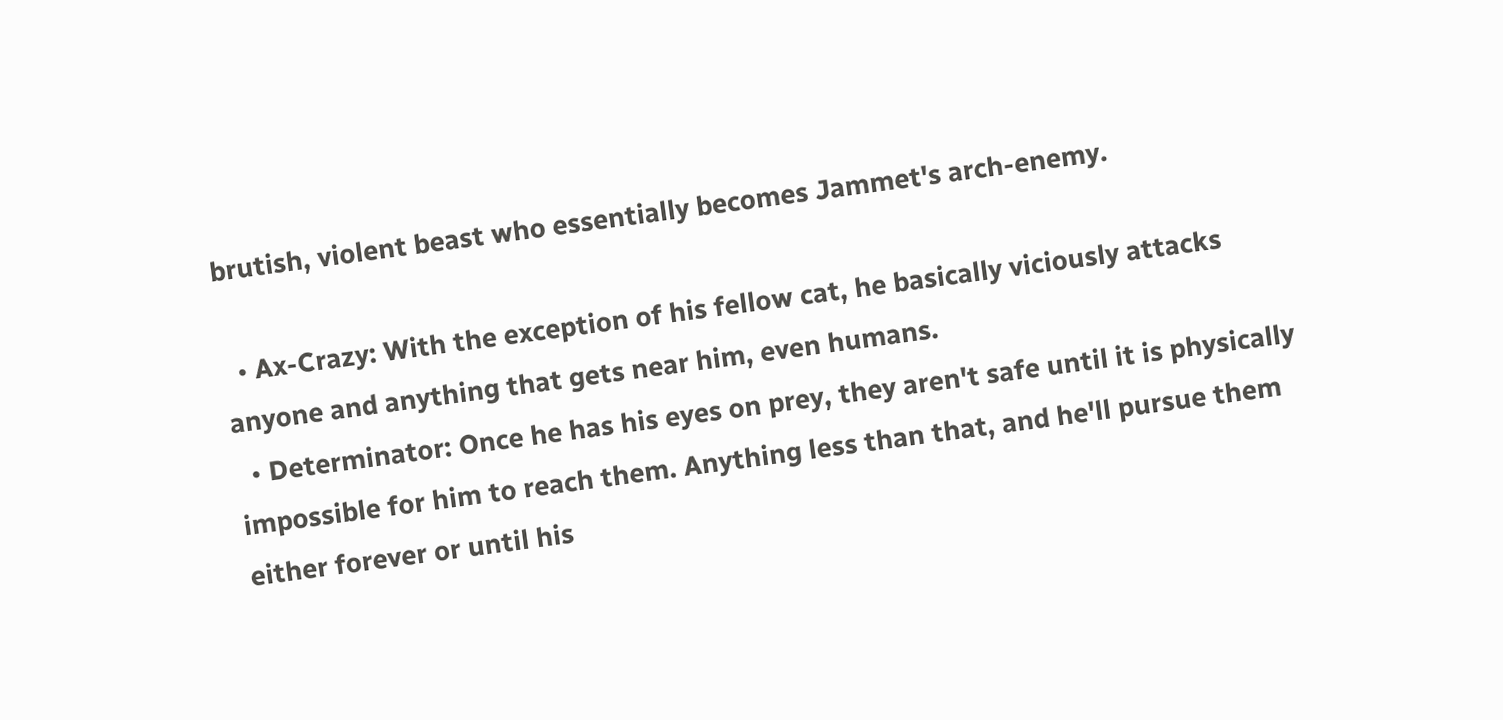brutish, violent beast who essentially becomes Jammet's arch-enemy.

  • Ax-Crazy: With the exception of his fellow cat, he basically viciously attacks anyone and anything that gets near him, even humans.
  • Determinator: Once he has his eyes on prey, they aren't safe until it is physically impossible for him to reach them. Anything less than that, and he'll pursue them either forever or until his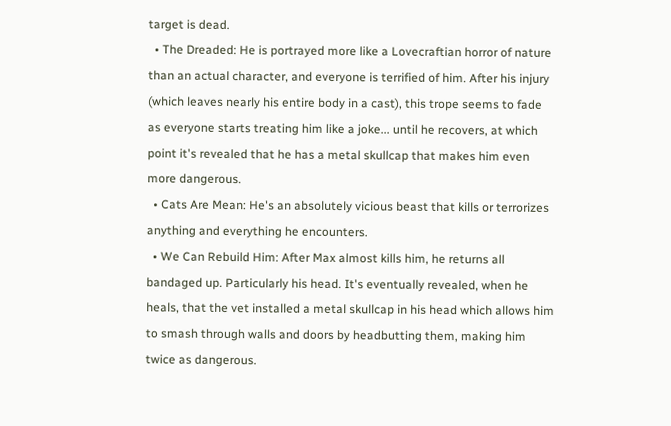target is dead.
  • The Dreaded: He is portrayed more like a Lovecraftian horror of nature than an actual character, and everyone is terrified of him. After his injury (which leaves nearly his entire body in a cast), this trope seems to fade as everyone starts treating him like a joke... until he recovers, at which point it's revealed that he has a metal skullcap that makes him even more dangerous.
  • Cats Are Mean: He's an absolutely vicious beast that kills or terrorizes anything and everything he encounters.
  • We Can Rebuild Him: After Max almost kills him, he returns all bandaged up. Particularly his head. It's eventually revealed, when he heals, that the vet installed a metal skullcap in his head which allows him to smash through walls and doors by headbutting them, making him twice as dangerous.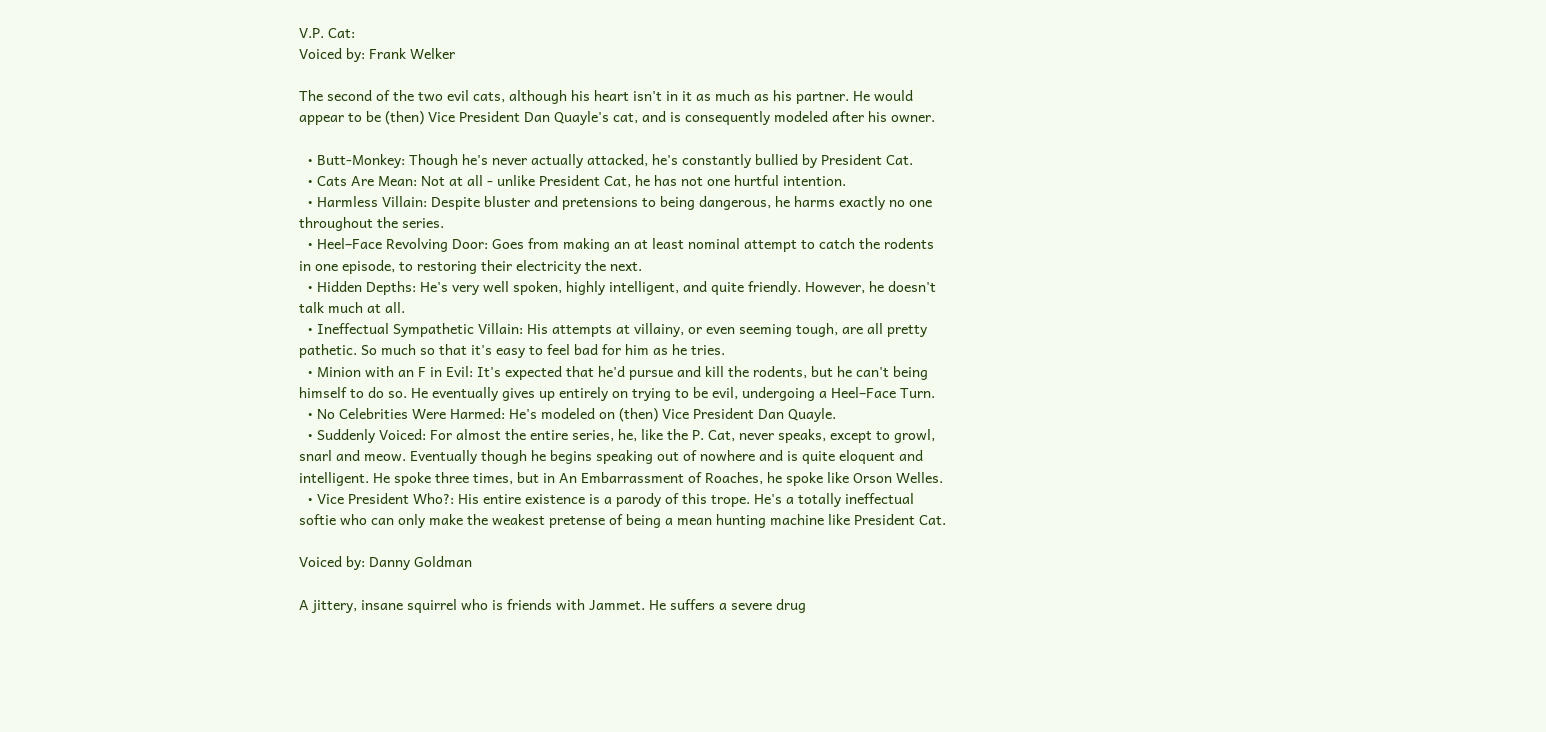V.P. Cat:
Voiced by: Frank Welker

The second of the two evil cats, although his heart isn't in it as much as his partner. He would appear to be (then) Vice President Dan Quayle's cat, and is consequently modeled after his owner.

  • Butt-Monkey: Though he's never actually attacked, he's constantly bullied by President Cat.
  • Cats Are Mean: Not at all - unlike President Cat, he has not one hurtful intention.
  • Harmless Villain: Despite bluster and pretensions to being dangerous, he harms exactly no one throughout the series.
  • Heel–Face Revolving Door: Goes from making an at least nominal attempt to catch the rodents in one episode, to restoring their electricity the next.
  • Hidden Depths: He's very well spoken, highly intelligent, and quite friendly. However, he doesn't talk much at all.
  • Ineffectual Sympathetic Villain: His attempts at villainy, or even seeming tough, are all pretty pathetic. So much so that it's easy to feel bad for him as he tries.
  • Minion with an F in Evil: It's expected that he'd pursue and kill the rodents, but he can't being himself to do so. He eventually gives up entirely on trying to be evil, undergoing a Heel–Face Turn.
  • No Celebrities Were Harmed: He's modeled on (then) Vice President Dan Quayle.
  • Suddenly Voiced: For almost the entire series, he, like the P. Cat, never speaks, except to growl, snarl and meow. Eventually though he begins speaking out of nowhere and is quite eloquent and intelligent. He spoke three times, but in An Embarrassment of Roaches, he spoke like Orson Welles.
  • Vice President Who?: His entire existence is a parody of this trope. He's a totally ineffectual softie who can only make the weakest pretense of being a mean hunting machine like President Cat.

Voiced by: Danny Goldman

A jittery, insane squirrel who is friends with Jammet. He suffers a severe drug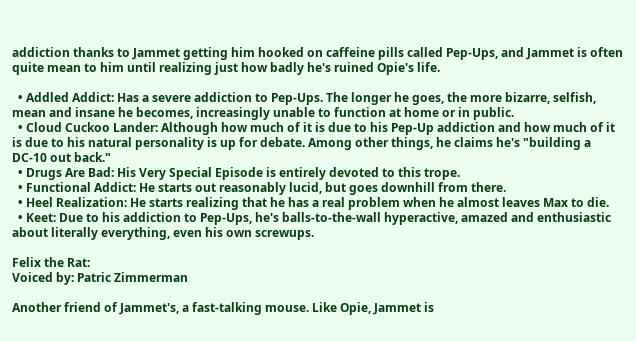addiction thanks to Jammet getting him hooked on caffeine pills called Pep-Ups, and Jammet is often quite mean to him until realizing just how badly he's ruined Opie's life.

  • Addled Addict: Has a severe addiction to Pep-Ups. The longer he goes, the more bizarre, selfish, mean and insane he becomes, increasingly unable to function at home or in public.
  • Cloud Cuckoo Lander: Although how much of it is due to his Pep-Up addiction and how much of it is due to his natural personality is up for debate. Among other things, he claims he's "building a DC-10 out back."
  • Drugs Are Bad: His Very Special Episode is entirely devoted to this trope.
  • Functional Addict: He starts out reasonably lucid, but goes downhill from there.
  • Heel Realization: He starts realizing that he has a real problem when he almost leaves Max to die.
  • Keet: Due to his addiction to Pep-Ups, he's balls-to-the-wall hyperactive, amazed and enthusiastic about literally everything, even his own screwups.

Felix the Rat:
Voiced by: Patric Zimmerman

Another friend of Jammet's, a fast-talking mouse. Like Opie, Jammet is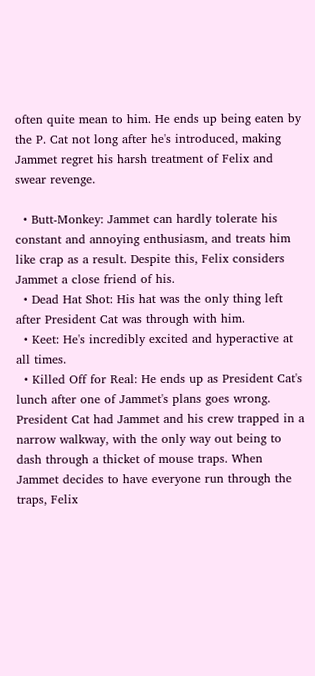often quite mean to him. He ends up being eaten by the P. Cat not long after he's introduced, making Jammet regret his harsh treatment of Felix and swear revenge.

  • Butt-Monkey: Jammet can hardly tolerate his constant and annoying enthusiasm, and treats him like crap as a result. Despite this, Felix considers Jammet a close friend of his.
  • Dead Hat Shot: His hat was the only thing left after President Cat was through with him.
  • Keet: He's incredibly excited and hyperactive at all times.
  • Killed Off for Real: He ends up as President Cat's lunch after one of Jammet's plans goes wrong. President Cat had Jammet and his crew trapped in a narrow walkway, with the only way out being to dash through a thicket of mouse traps. When Jammet decides to have everyone run through the traps, Felix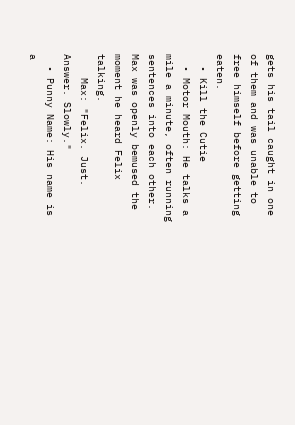gets his tail caught in one of them and was unable to free himself before getting eaten.
  • Kill the Cutie
  • Motor Mouth: He talks a mile a minute, often running sentences into each other. Max was openly bemused the moment he heard Felix talking.
    Max: "Felix. Just. Answer. Slowly."
  • Punny Name: His name is a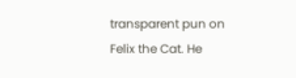transparent pun on Felix the Cat. He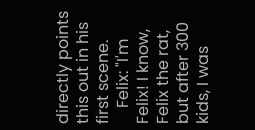directly points this out in his first scene.
    Felix: "I'm Felix! I know, Felix the rat, but after 300 kids, I was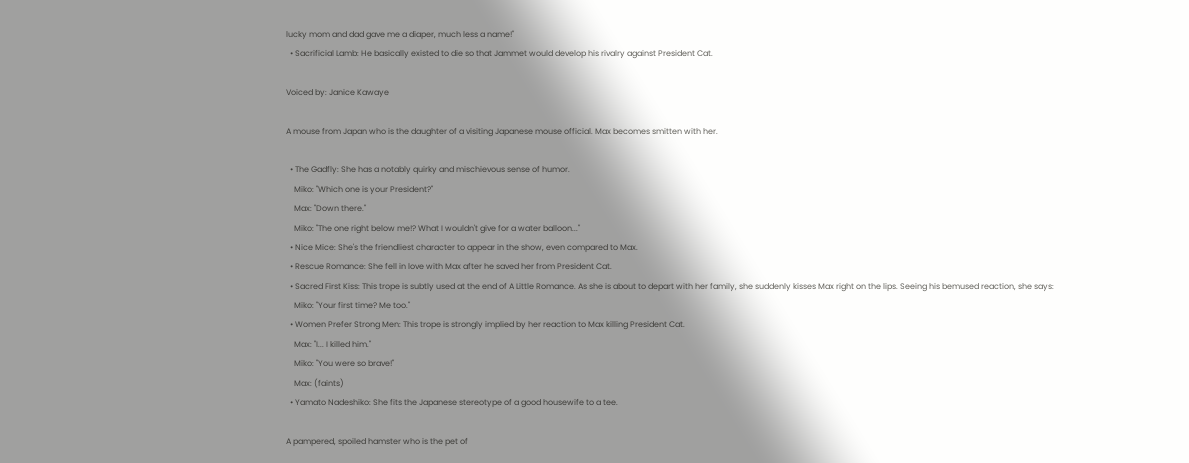lucky mom and dad gave me a diaper, much less a name!"
  • Sacrificial Lamb: He basically existed to die so that Jammet would develop his rivalry against President Cat.

Voiced by: Janice Kawaye

A mouse from Japan who is the daughter of a visiting Japanese mouse official. Max becomes smitten with her.

  • The Gadfly: She has a notably quirky and mischievous sense of humor.
    Miko: "Which one is your President?"
    Max: "Down there."
    Miko: "The one right below me!? What I wouldn't give for a water balloon..."
  • Nice Mice: She's the friendliest character to appear in the show, even compared to Max.
  • Rescue Romance: She fell in love with Max after he saved her from President Cat.
  • Sacred First Kiss: This trope is subtly used at the end of A Little Romance. As she is about to depart with her family, she suddenly kisses Max right on the lips. Seeing his bemused reaction, she says:
    Miko: "Your first time? Me too."
  • Women Prefer Strong Men: This trope is strongly implied by her reaction to Max killing President Cat.
    Max: "I... I killed him."
    Miko: "You were so brave!"
    Max: (faints)
  • Yamato Nadeshiko: She fits the Japanese stereotype of a good housewife to a tee.

A pampered, spoiled hamster who is the pet of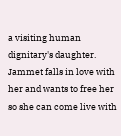a visiting human dignitary's daughter. Jammet falls in love with her and wants to free her so she can come live with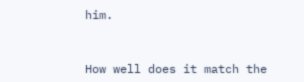him.


How well does it match the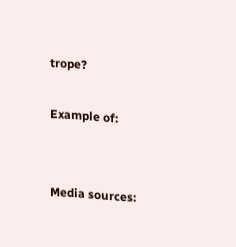trope?

Example of:


Media sources: